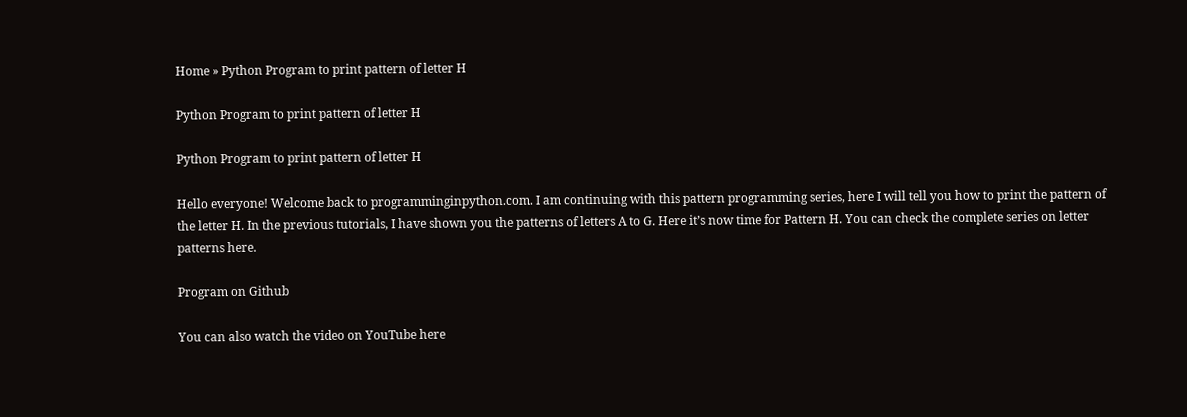Home » Python Program to print pattern of letter H

Python Program to print pattern of letter H

Python Program to print pattern of letter H

Hello everyone! Welcome back to programminginpython.com. I am continuing with this pattern programming series, here I will tell you how to print the pattern of the letter H. In the previous tutorials, I have shown you the patterns of letters A to G. Here it’s now time for Pattern H. You can check the complete series on letter patterns here.

Program on Github

You can also watch the video on YouTube here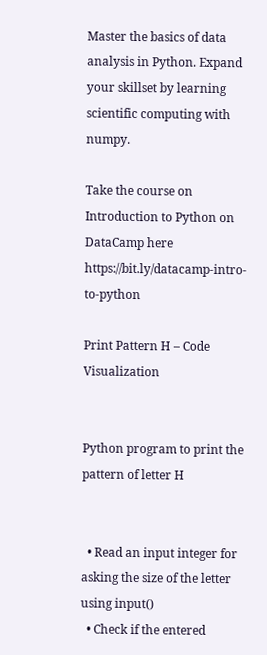Master the basics of data analysis in Python. Expand your skillset by learning scientific computing with numpy.

Take the course on Introduction to Python on DataCamp here https://bit.ly/datacamp-intro-to-python

Print Pattern H – Code Visualization


Python program to print the pattern of letter H


  • Read an input integer for asking the size of the letter using input()
  • Check if the entered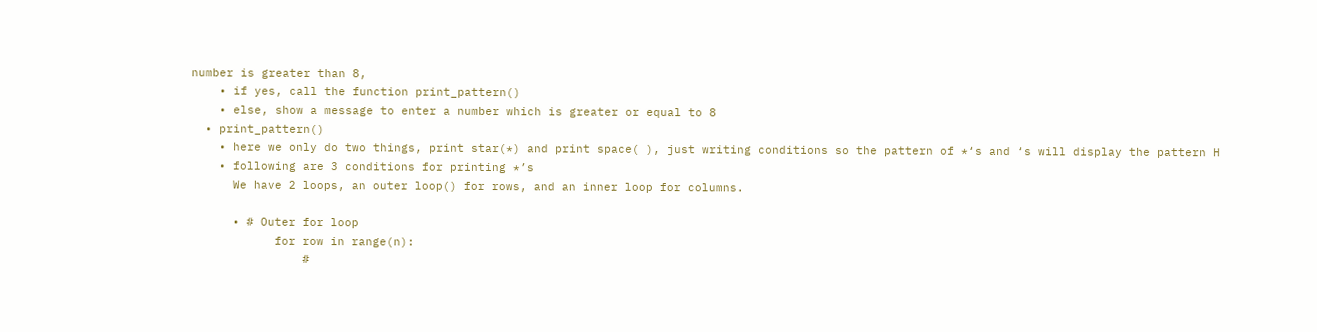number is greater than 8,
    • if yes, call the function print_pattern()
    • else, show a message to enter a number which is greater or equal to 8
  • print_pattern()
    • here we only do two things, print star(*) and print space( ), just writing conditions so the pattern of *‘s and ‘s will display the pattern H
    • following are 3 conditions for printing *’s
      We have 2 loops, an outer loop() for rows, and an inner loop for columns.

      • # Outer for loop
            for row in range(n):
                #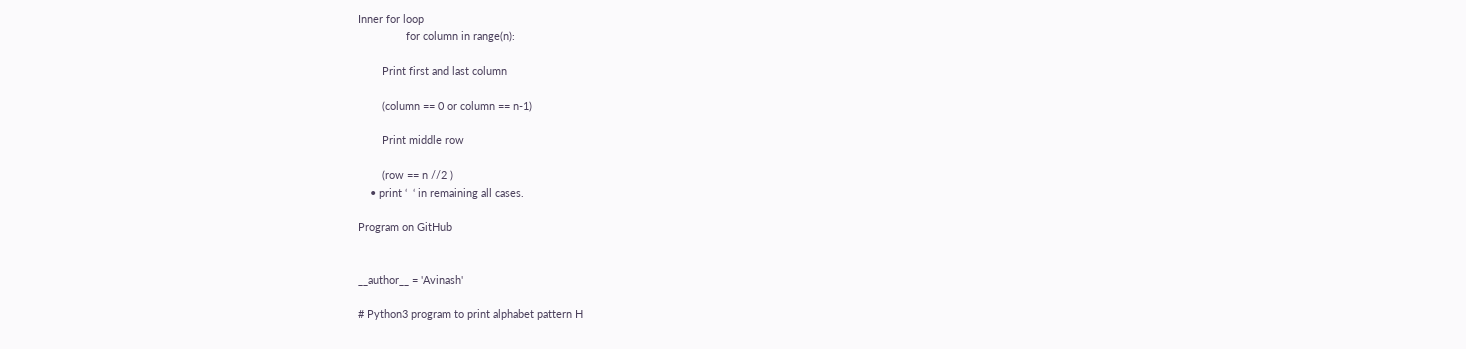Inner for loop
                for column in range(n):

        Print first and last column

        (column == 0 or column == n-1)

        Print middle row

        (row == n //2 )
    • print ‘  ‘ in remaining all cases.

Program on GitHub


__author__ = 'Avinash'

# Python3 program to print alphabet pattern H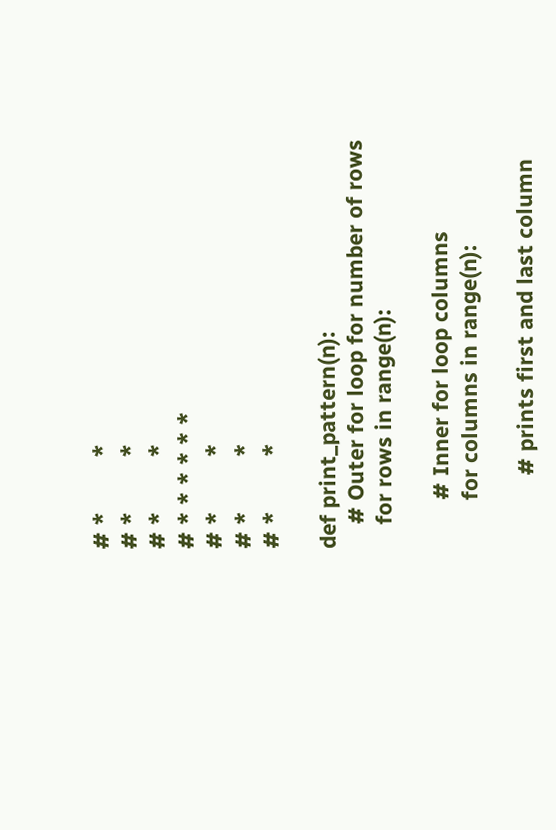# *         *
# *         *
# *         *
# * * * * * *
# *         *
# *         *
# *         *

def print_pattern(n):
    # Outer for loop for number of rows
    for rows in range(n):

        # Inner for loop columns
        for columns in range(n):

            # prints first and last column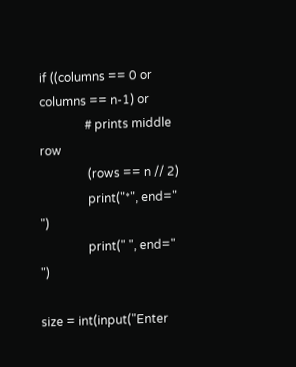if ((columns == 0 or columns == n-1) or
               # prints middle row
                (rows == n // 2)
                print("*", end=" ")
                print(" ", end=" ")

size = int(input("Enter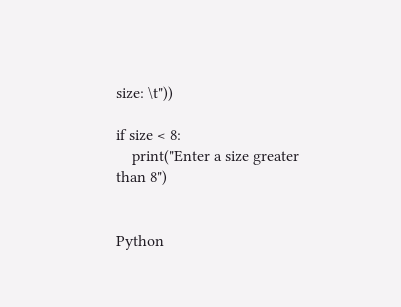size: \t"))

if size < 8:
    print("Enter a size greater than 8")


Python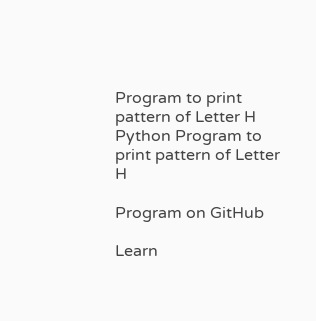Program to print pattern of Letter H
Python Program to print pattern of Letter H

Program on GitHub

Learn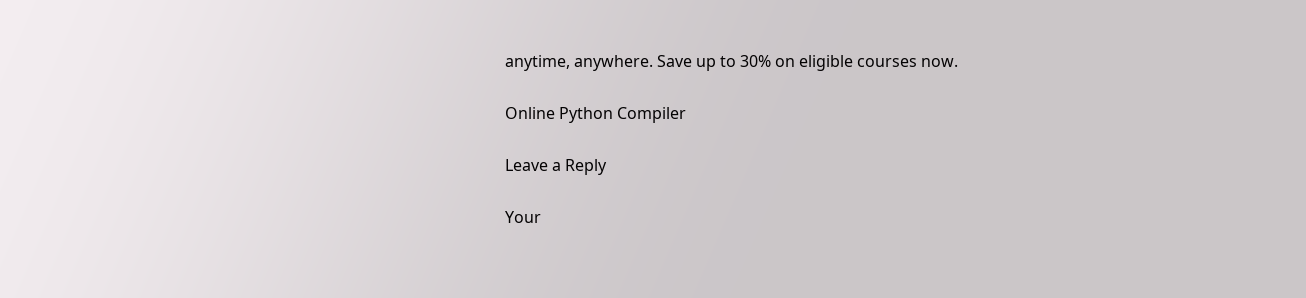anytime, anywhere. Save up to 30% on eligible courses now.

Online Python Compiler

Leave a Reply

Your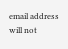email address will not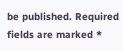be published. Required fields are marked *